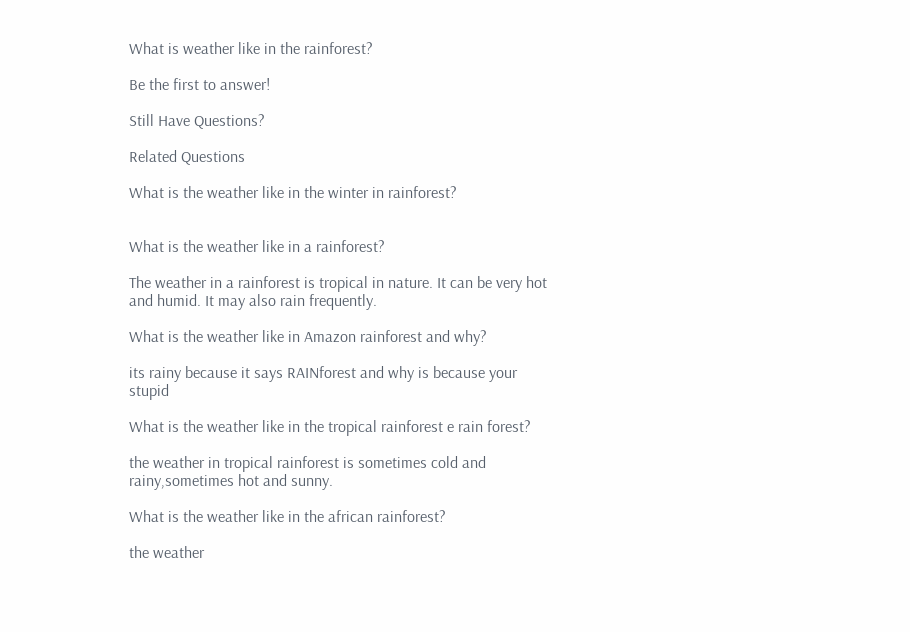What is weather like in the rainforest?

Be the first to answer!

Still Have Questions?

Related Questions

What is the weather like in the winter in rainforest?


What is the weather like in a rainforest?

The weather in a rainforest is tropical in nature. It can be very hot and humid. It may also rain frequently.

What is the weather like in Amazon rainforest and why?

its rainy because it says RAINforest and why is because your stupid

What is the weather like in the tropical rainforest e rain forest?

the weather in tropical rainforest is sometimes cold and rainy,sometimes hot and sunny.

What is the weather like in the african rainforest?

the weather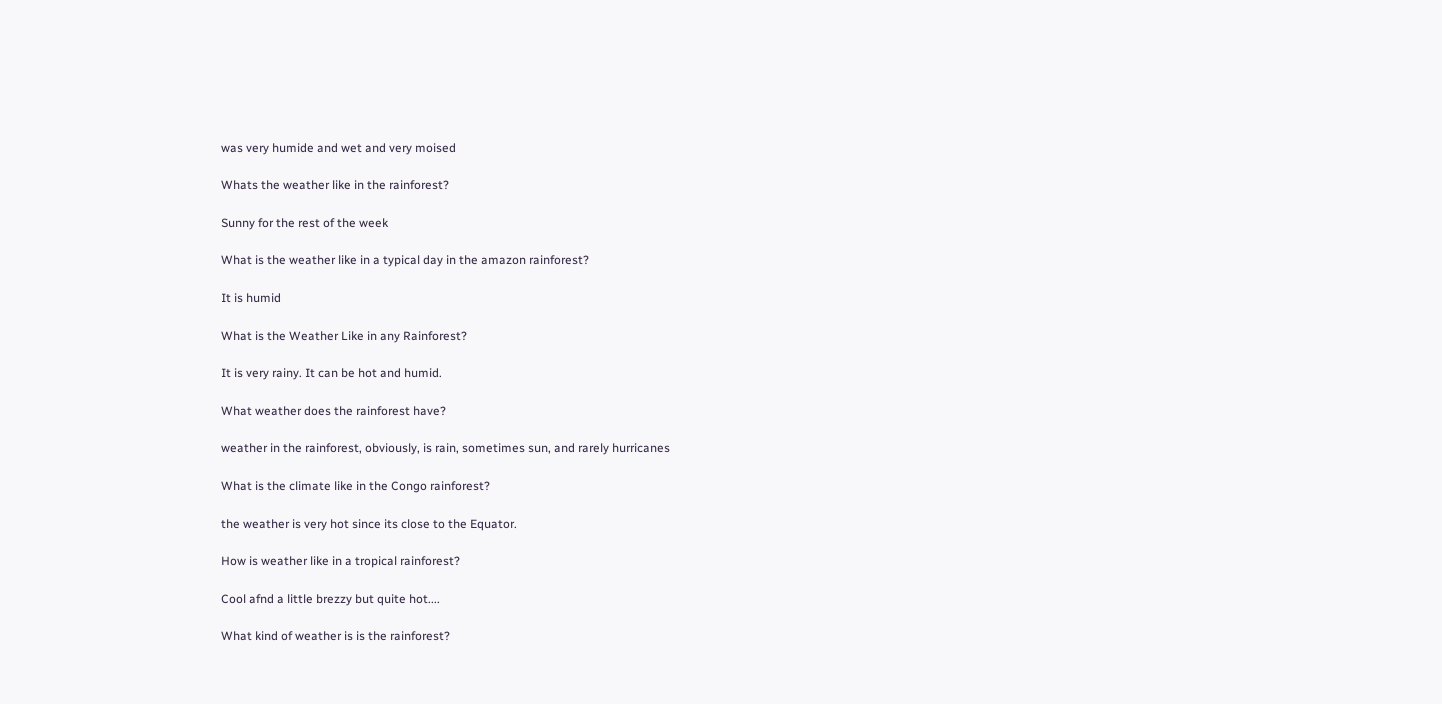was very humide and wet and very moised

Whats the weather like in the rainforest?

Sunny for the rest of the week

What is the weather like in a typical day in the amazon rainforest?

It is humid

What is the Weather Like in any Rainforest?

It is very rainy. It can be hot and humid.

What weather does the rainforest have?

weather in the rainforest, obviously, is rain, sometimes sun, and rarely hurricanes

What is the climate like in the Congo rainforest?

the weather is very hot since its close to the Equator.

How is weather like in a tropical rainforest?

Cool afnd a little brezzy but quite hot....

What kind of weather is is the rainforest?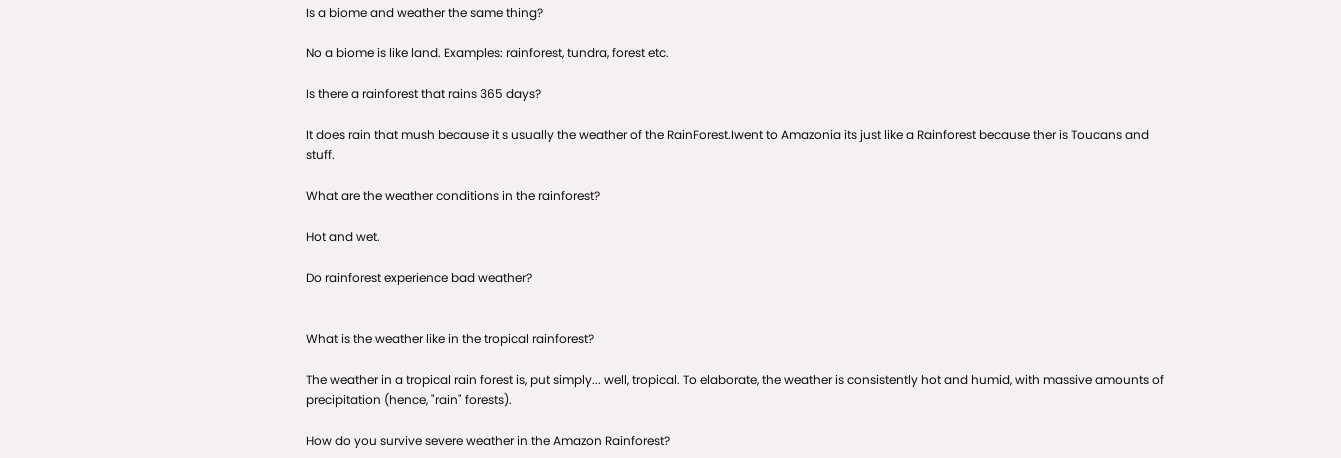Is a biome and weather the same thing?

No a biome is like land. Examples: rainforest, tundra, forest etc.

Is there a rainforest that rains 365 days?

It does rain that mush because it s usually the weather of the RainForest.Iwent to Amazonia its just like a Rainforest because ther is Toucans and stuff.

What are the weather conditions in the rainforest?

Hot and wet.

Do rainforest experience bad weather?


What is the weather like in the tropical rainforest?

The weather in a tropical rain forest is, put simply... well, tropical. To elaborate, the weather is consistently hot and humid, with massive amounts of precipitation (hence, "rain" forests).

How do you survive severe weather in the Amazon Rainforest?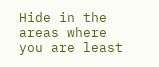Hide in the areas where you are least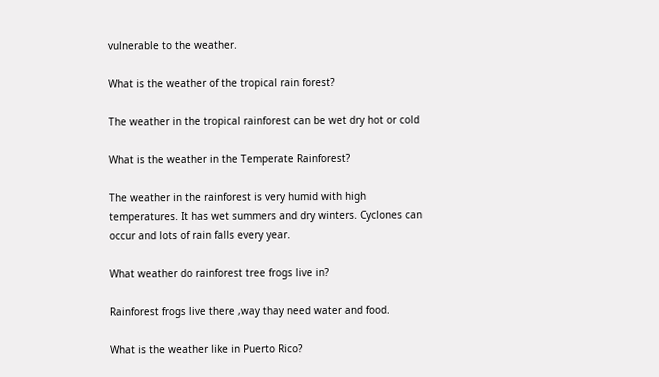vulnerable to the weather.

What is the weather of the tropical rain forest?

The weather in the tropical rainforest can be wet dry hot or cold

What is the weather in the Temperate Rainforest?

The weather in the rainforest is very humid with high temperatures. It has wet summers and dry winters. Cyclones can occur and lots of rain falls every year.

What weather do rainforest tree frogs live in?

Rainforest frogs live there ,way thay need water and food.

What is the weather like in Puerto Rico?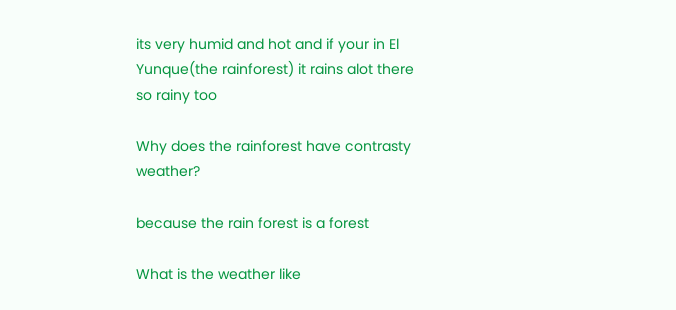its very humid and hot and if your in El Yunque(the rainforest) it rains alot there so rainy too

Why does the rainforest have contrasty weather?

because the rain forest is a forest

What is the weather like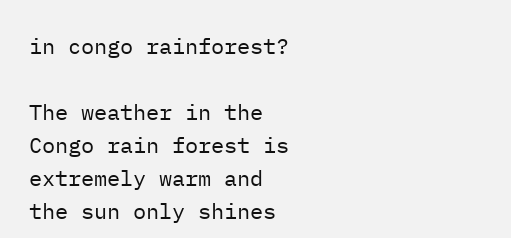in congo rainforest?

The weather in the Congo rain forest is extremely warm and the sun only shines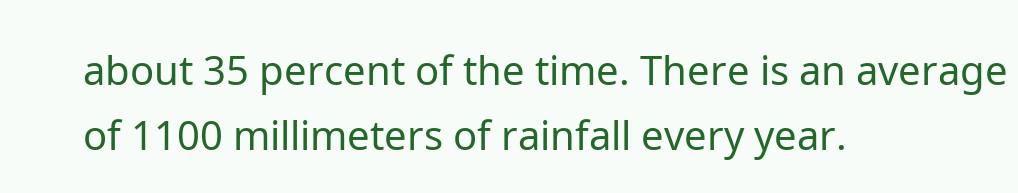about 35 percent of the time. There is an average of 1100 millimeters of rainfall every year.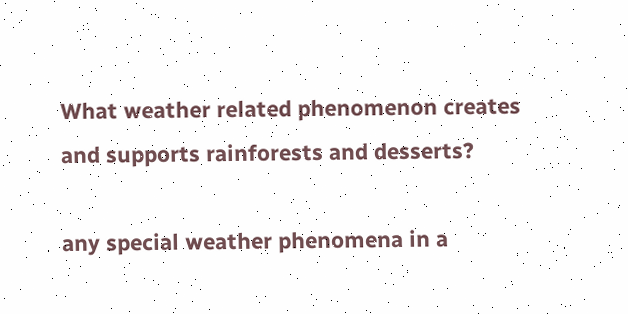What weather related phenomenon creates and supports rainforests and desserts?

any special weather phenomena in a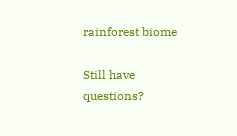rainforest biome

Still have questions?